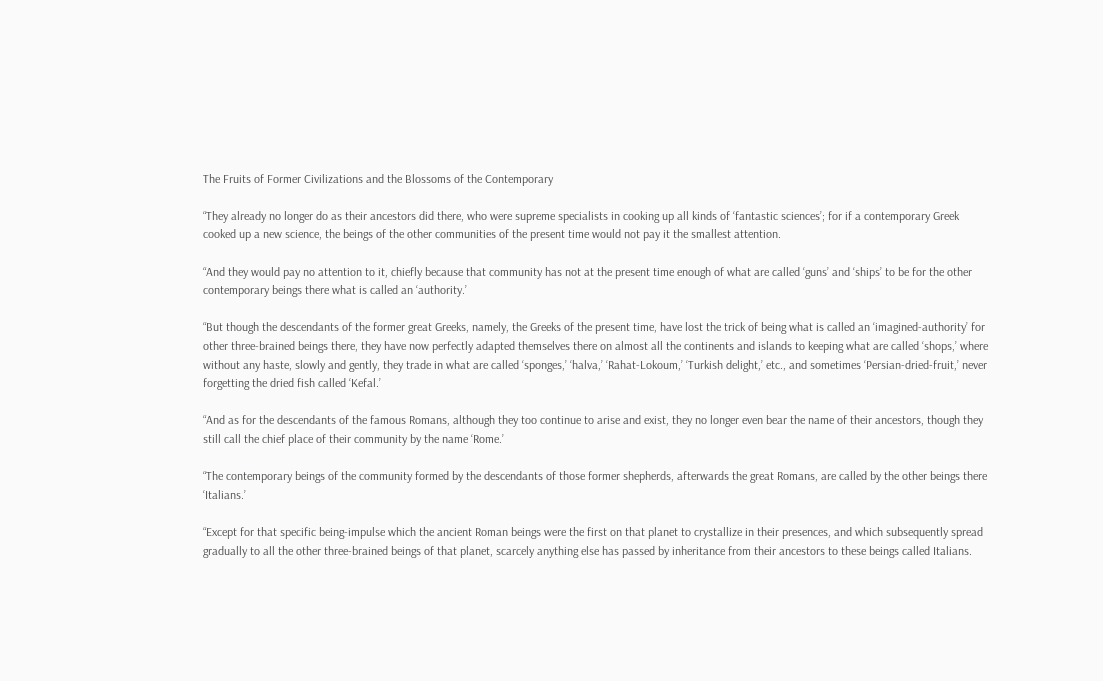The Fruits of Former Civilizations and the Blossoms of the Contemporary

“They already no longer do as their ancestors did there, who were supreme specialists in cooking up all kinds of ‘fantastic sciences’; for if a contemporary Greek cooked up a new science, the beings of the other communities of the present time would not pay it the smallest attention.

“And they would pay no attention to it, chiefly because that community has not at the present time enough of what are called ‘guns’ and ‘ships’ to be for the other contemporary beings there what is called an ‘authority.’

“But though the descendants of the former great Greeks, namely, the Greeks of the present time, have lost the trick of being what is called an ‘imagined-authority’ for other three-brained beings there, they have now perfectly adapted themselves there on almost all the continents and islands to keeping what are called ‘shops,’ where without any haste, slowly and gently, they trade in what are called ‘sponges,’ ‘halva,’ ‘Rahat-Lokoum,’ ‘Turkish delight,’ etc., and sometimes ‘Persian-dried-fruit,’ never forgetting the dried fish called ‘Kefal.’

“And as for the descendants of the famous Romans, although they too continue to arise and exist, they no longer even bear the name of their ancestors, though they still call the chief place of their community by the name ‘Rome.’

“The contemporary beings of the community formed by the descendants of those former shepherds, afterwards the great Romans, are called by the other beings there ‘Italians.’

“Except for that specific being-impulse which the ancient Roman beings were the first on that planet to crystallize in their presences, and which subsequently spread gradually to all the other three-brained beings of that planet, scarcely anything else has passed by inheritance from their ancestors to these beings called Italians.